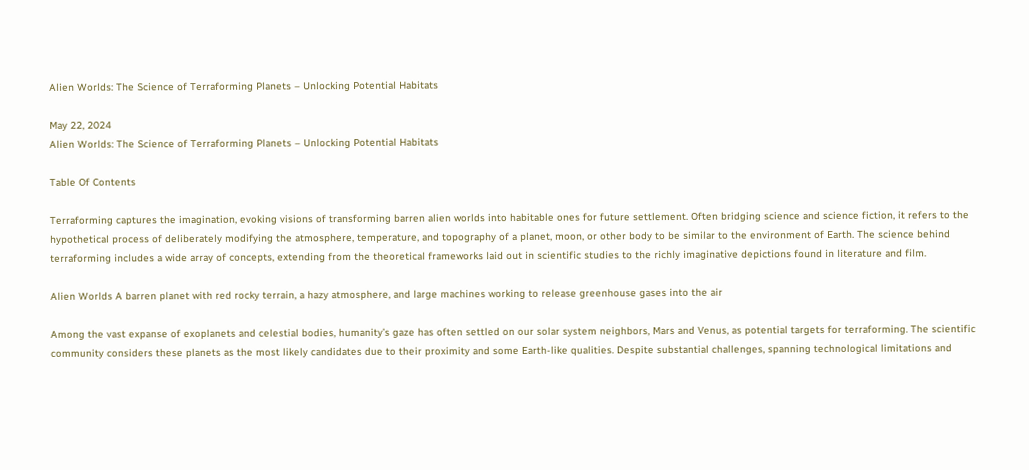Alien Worlds: The Science of Terraforming Planets – Unlocking Potential Habitats

May 22, 2024
Alien Worlds: The Science of Terraforming Planets – Unlocking Potential Habitats

Table Of Contents

Terraforming captures the imagination, evoking visions of transforming barren alien worlds into habitable ones for future settlement. Often bridging science and science fiction, it refers to the hypothetical process of deliberately modifying the atmosphere, temperature, and topography of a planet, moon, or other body to be similar to the environment of Earth. The science behind terraforming includes a wide array of concepts, extending from the theoretical frameworks laid out in scientific studies to the richly imaginative depictions found in literature and film.

Alien Worlds A barren planet with red rocky terrain, a hazy atmosphere, and large machines working to release greenhouse gases into the air

Among the vast expanse of exoplanets and celestial bodies, humanity’s gaze has often settled on our solar system neighbors, Mars and Venus, as potential targets for terraforming. The scientific community considers these planets as the most likely candidates due to their proximity and some Earth-like qualities. Despite substantial challenges, spanning technological limitations and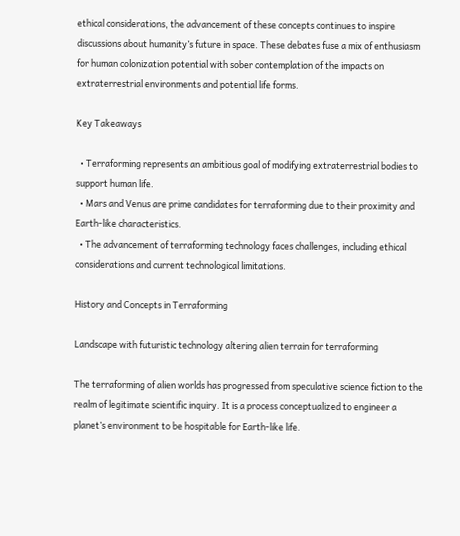ethical considerations, the advancement of these concepts continues to inspire discussions about humanity’s future in space. These debates fuse a mix of enthusiasm for human colonization potential with sober contemplation of the impacts on extraterrestrial environments and potential life forms.

Key Takeaways

  • Terraforming represents an ambitious goal of modifying extraterrestrial bodies to support human life.
  • Mars and Venus are prime candidates for terraforming due to their proximity and Earth-like characteristics.
  • The advancement of terraforming technology faces challenges, including ethical considerations and current technological limitations.

History and Concepts in Terraforming

Landscape with futuristic technology altering alien terrain for terraforming

The terraforming of alien worlds has progressed from speculative science fiction to the realm of legitimate scientific inquiry. It is a process conceptualized to engineer a planet’s environment to be hospitable for Earth-like life.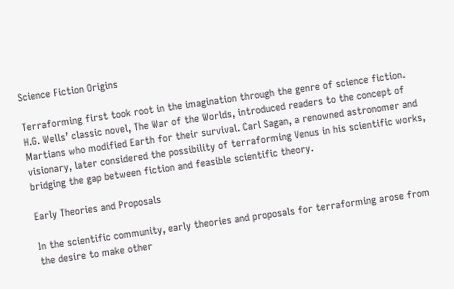Science Fiction Origins

Terraforming first took root in the imagination through the genre of science fiction. H.G. Wells’ classic novel, The War of the Worlds, introduced readers to the concept of Martians who modified Earth for their survival. Carl Sagan, a renowned astronomer and visionary, later considered the possibility of terraforming Venus in his scientific works, bridging the gap between fiction and feasible scientific theory.

Early Theories and Proposals

In the scientific community, early theories and proposals for terraforming arose from the desire to make other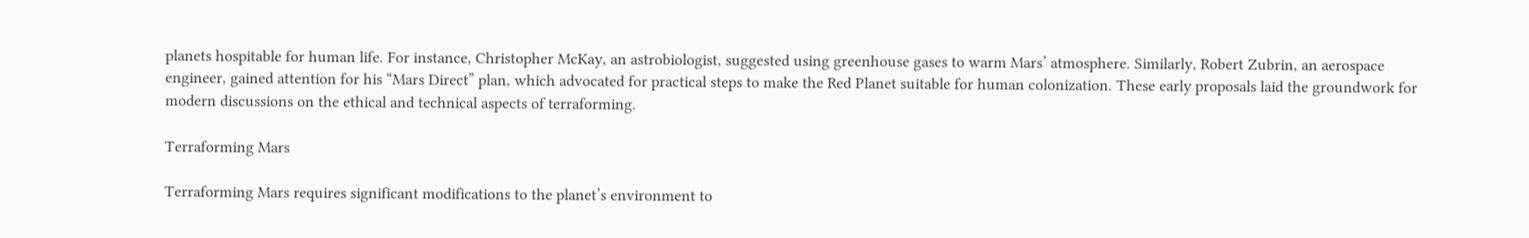planets hospitable for human life. For instance, Christopher McKay, an astrobiologist, suggested using greenhouse gases to warm Mars’ atmosphere. Similarly, Robert Zubrin, an aerospace engineer, gained attention for his “Mars Direct” plan, which advocated for practical steps to make the Red Planet suitable for human colonization. These early proposals laid the groundwork for modern discussions on the ethical and technical aspects of terraforming.

Terraforming Mars

Terraforming Mars requires significant modifications to the planet’s environment to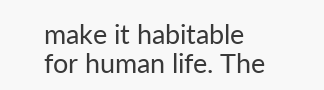make it habitable for human life. The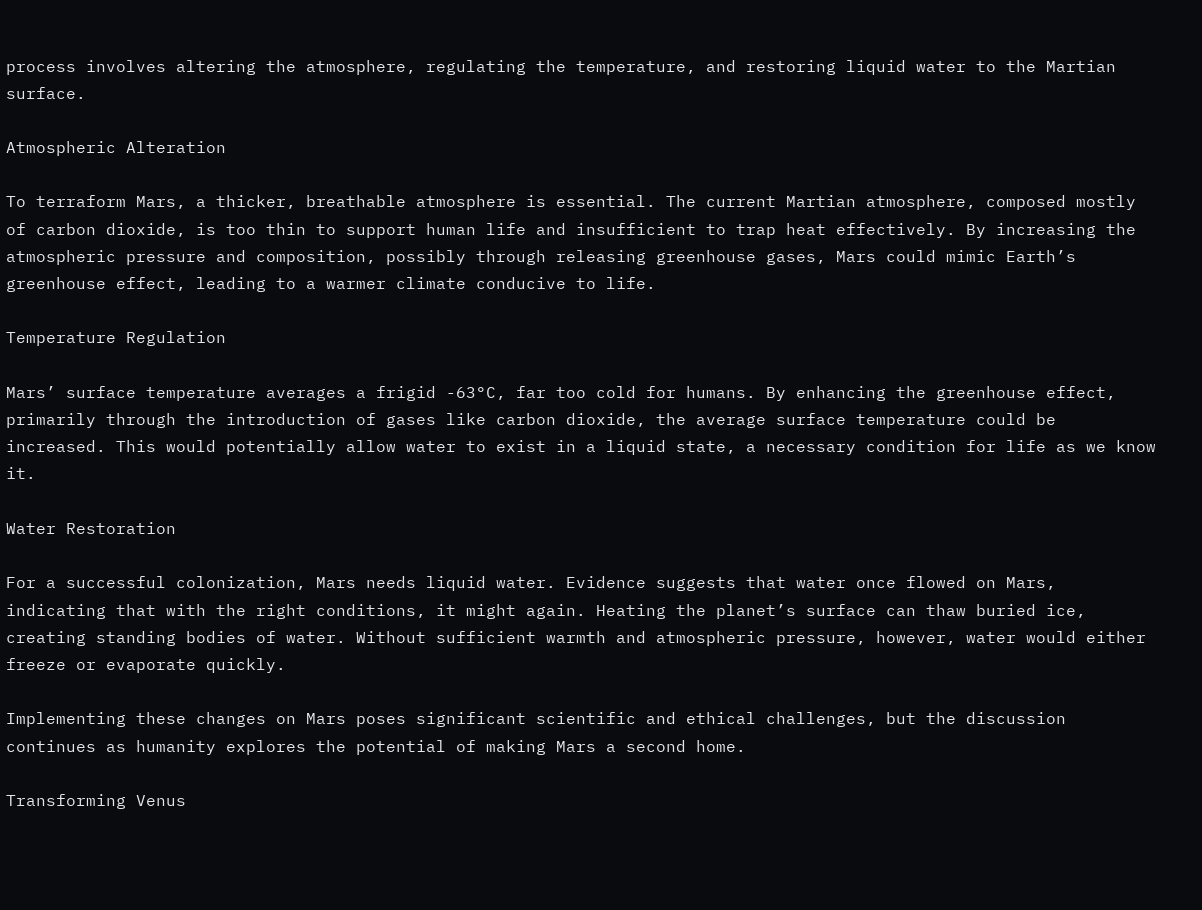process involves altering the atmosphere, regulating the temperature, and restoring liquid water to the Martian surface.

Atmospheric Alteration

To terraform Mars, a thicker, breathable atmosphere is essential. The current Martian atmosphere, composed mostly of carbon dioxide, is too thin to support human life and insufficient to trap heat effectively. By increasing the atmospheric pressure and composition, possibly through releasing greenhouse gases, Mars could mimic Earth’s greenhouse effect, leading to a warmer climate conducive to life.

Temperature Regulation

Mars’ surface temperature averages a frigid -63°C, far too cold for humans. By enhancing the greenhouse effect, primarily through the introduction of gases like carbon dioxide, the average surface temperature could be increased. This would potentially allow water to exist in a liquid state, a necessary condition for life as we know it.

Water Restoration

For a successful colonization, Mars needs liquid water. Evidence suggests that water once flowed on Mars, indicating that with the right conditions, it might again. Heating the planet’s surface can thaw buried ice, creating standing bodies of water. Without sufficient warmth and atmospheric pressure, however, water would either freeze or evaporate quickly.

Implementing these changes on Mars poses significant scientific and ethical challenges, but the discussion continues as humanity explores the potential of making Mars a second home.

Transforming Venus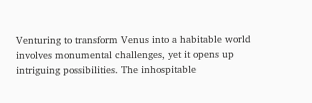Venturing to transform Venus into a habitable world involves monumental challenges, yet it opens up intriguing possibilities. The inhospitable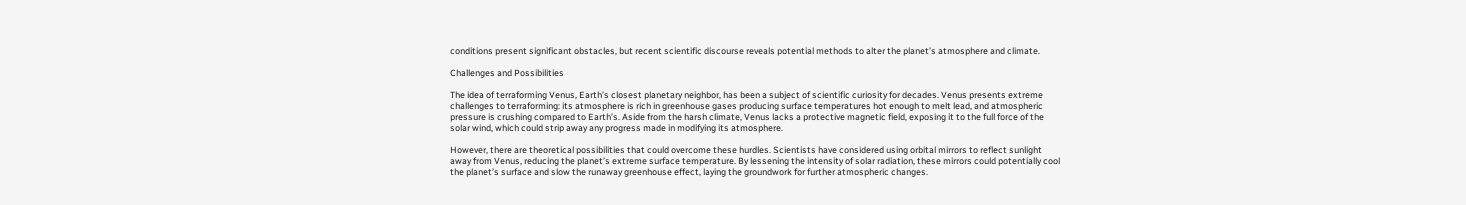conditions present significant obstacles, but recent scientific discourse reveals potential methods to alter the planet’s atmosphere and climate.

Challenges and Possibilities

The idea of terraforming Venus, Earth’s closest planetary neighbor, has been a subject of scientific curiosity for decades. Venus presents extreme challenges to terraforming: its atmosphere is rich in greenhouse gases producing surface temperatures hot enough to melt lead, and atmospheric pressure is crushing compared to Earth’s. Aside from the harsh climate, Venus lacks a protective magnetic field, exposing it to the full force of the solar wind, which could strip away any progress made in modifying its atmosphere.

However, there are theoretical possibilities that could overcome these hurdles. Scientists have considered using orbital mirrors to reflect sunlight away from Venus, reducing the planet’s extreme surface temperature. By lessening the intensity of solar radiation, these mirrors could potentially cool the planet’s surface and slow the runaway greenhouse effect, laying the groundwork for further atmospheric changes.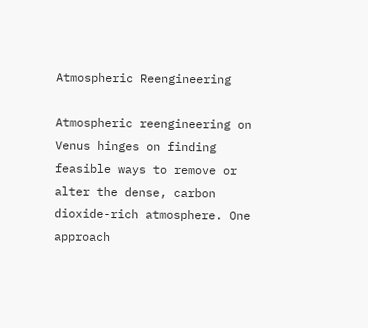Atmospheric Reengineering

Atmospheric reengineering on Venus hinges on finding feasible ways to remove or alter the dense, carbon dioxide-rich atmosphere. One approach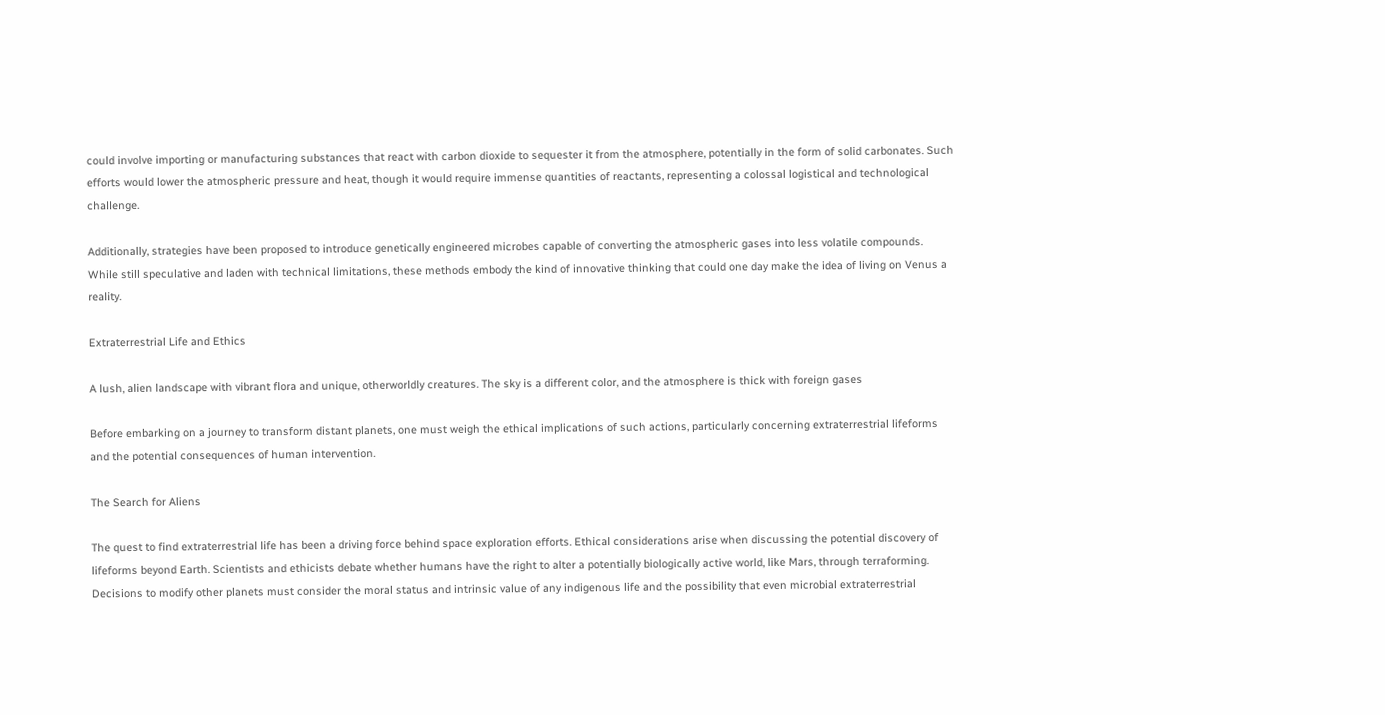could involve importing or manufacturing substances that react with carbon dioxide to sequester it from the atmosphere, potentially in the form of solid carbonates. Such efforts would lower the atmospheric pressure and heat, though it would require immense quantities of reactants, representing a colossal logistical and technological challenge.

Additionally, strategies have been proposed to introduce genetically engineered microbes capable of converting the atmospheric gases into less volatile compounds. While still speculative and laden with technical limitations, these methods embody the kind of innovative thinking that could one day make the idea of living on Venus a reality.

Extraterrestrial Life and Ethics

A lush, alien landscape with vibrant flora and unique, otherworldly creatures. The sky is a different color, and the atmosphere is thick with foreign gases

Before embarking on a journey to transform distant planets, one must weigh the ethical implications of such actions, particularly concerning extraterrestrial lifeforms and the potential consequences of human intervention.

The Search for Aliens

The quest to find extraterrestrial life has been a driving force behind space exploration efforts. Ethical considerations arise when discussing the potential discovery of lifeforms beyond Earth. Scientists and ethicists debate whether humans have the right to alter a potentially biologically active world, like Mars, through terraforming. Decisions to modify other planets must consider the moral status and intrinsic value of any indigenous life and the possibility that even microbial extraterrestrial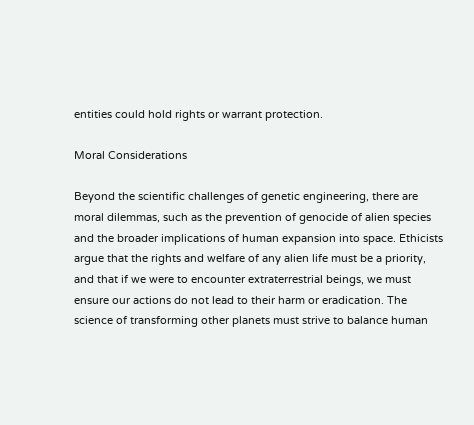entities could hold rights or warrant protection.

Moral Considerations

Beyond the scientific challenges of genetic engineering, there are moral dilemmas, such as the prevention of genocide of alien species and the broader implications of human expansion into space. Ethicists argue that the rights and welfare of any alien life must be a priority, and that if we were to encounter extraterrestrial beings, we must ensure our actions do not lead to their harm or eradication. The science of transforming other planets must strive to balance human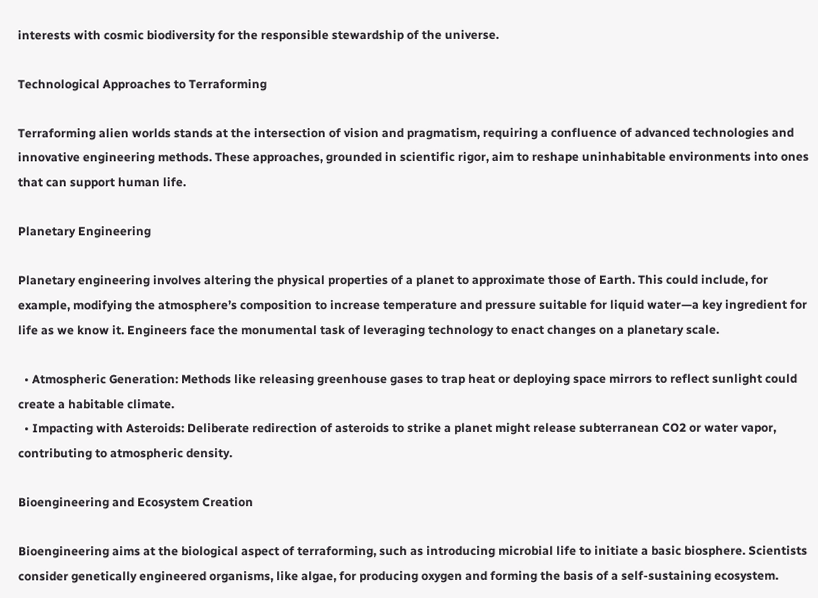interests with cosmic biodiversity for the responsible stewardship of the universe.

Technological Approaches to Terraforming

Terraforming alien worlds stands at the intersection of vision and pragmatism, requiring a confluence of advanced technologies and innovative engineering methods. These approaches, grounded in scientific rigor, aim to reshape uninhabitable environments into ones that can support human life.

Planetary Engineering

Planetary engineering involves altering the physical properties of a planet to approximate those of Earth. This could include, for example, modifying the atmosphere’s composition to increase temperature and pressure suitable for liquid water—a key ingredient for life as we know it. Engineers face the monumental task of leveraging technology to enact changes on a planetary scale.

  • Atmospheric Generation: Methods like releasing greenhouse gases to trap heat or deploying space mirrors to reflect sunlight could create a habitable climate.
  • Impacting with Asteroids: Deliberate redirection of asteroids to strike a planet might release subterranean CO2 or water vapor, contributing to atmospheric density.

Bioengineering and Ecosystem Creation

Bioengineering aims at the biological aspect of terraforming, such as introducing microbial life to initiate a basic biosphere. Scientists consider genetically engineered organisms, like algae, for producing oxygen and forming the basis of a self-sustaining ecosystem.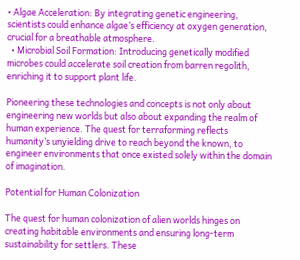• Algae Acceleration: By integrating genetic engineering, scientists could enhance algae’s efficiency at oxygen generation, crucial for a breathable atmosphere.
  • Microbial Soil Formation: Introducing genetically modified microbes could accelerate soil creation from barren regolith, enriching it to support plant life.

Pioneering these technologies and concepts is not only about engineering new worlds but also about expanding the realm of human experience. The quest for terraforming reflects humanity’s unyielding drive to reach beyond the known, to engineer environments that once existed solely within the domain of imagination.

Potential for Human Colonization

The quest for human colonization of alien worlds hinges on creating habitable environments and ensuring long-term sustainability for settlers. These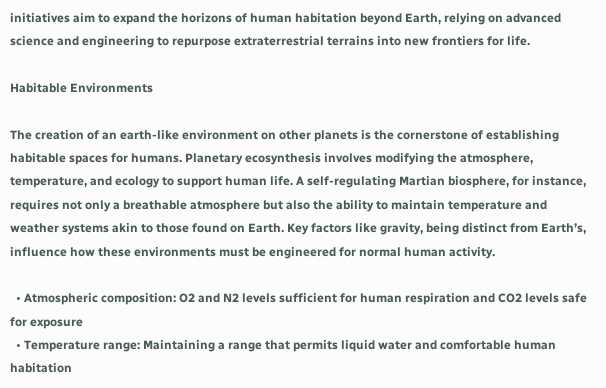initiatives aim to expand the horizons of human habitation beyond Earth, relying on advanced science and engineering to repurpose extraterrestrial terrains into new frontiers for life.

Habitable Environments

The creation of an earth-like environment on other planets is the cornerstone of establishing habitable spaces for humans. Planetary ecosynthesis involves modifying the atmosphere, temperature, and ecology to support human life. A self-regulating Martian biosphere, for instance, requires not only a breathable atmosphere but also the ability to maintain temperature and weather systems akin to those found on Earth. Key factors like gravity, being distinct from Earth’s, influence how these environments must be engineered for normal human activity.

  • Atmospheric composition: O2 and N2 levels sufficient for human respiration and CO2 levels safe for exposure
  • Temperature range: Maintaining a range that permits liquid water and comfortable human habitation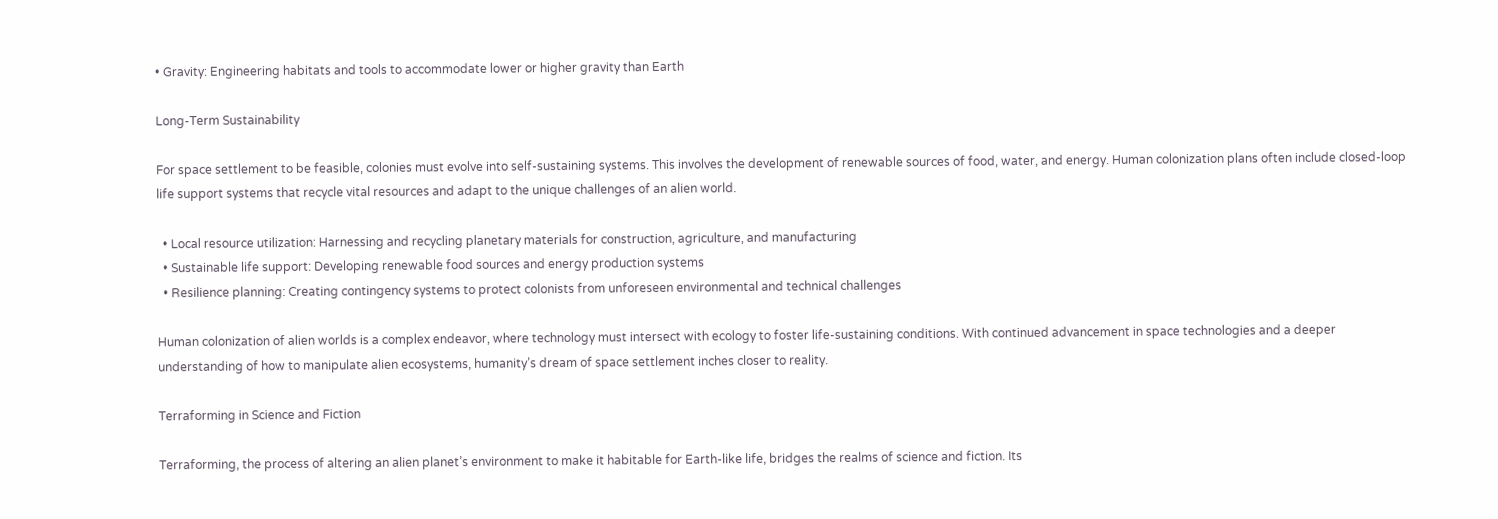• Gravity: Engineering habitats and tools to accommodate lower or higher gravity than Earth

Long-Term Sustainability

For space settlement to be feasible, colonies must evolve into self-sustaining systems. This involves the development of renewable sources of food, water, and energy. Human colonization plans often include closed-loop life support systems that recycle vital resources and adapt to the unique challenges of an alien world.

  • Local resource utilization: Harnessing and recycling planetary materials for construction, agriculture, and manufacturing
  • Sustainable life support: Developing renewable food sources and energy production systems
  • Resilience planning: Creating contingency systems to protect colonists from unforeseen environmental and technical challenges

Human colonization of alien worlds is a complex endeavor, where technology must intersect with ecology to foster life-sustaining conditions. With continued advancement in space technologies and a deeper understanding of how to manipulate alien ecosystems, humanity’s dream of space settlement inches closer to reality.

Terraforming in Science and Fiction

Terraforming, the process of altering an alien planet’s environment to make it habitable for Earth-like life, bridges the realms of science and fiction. Its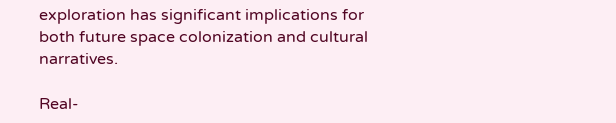exploration has significant implications for both future space colonization and cultural narratives.

Real-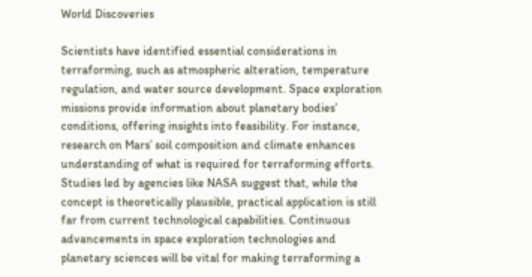World Discoveries

Scientists have identified essential considerations in terraforming, such as atmospheric alteration, temperature regulation, and water source development. Space exploration missions provide information about planetary bodies’ conditions, offering insights into feasibility. For instance, research on Mars’ soil composition and climate enhances understanding of what is required for terraforming efforts. Studies led by agencies like NASA suggest that, while the concept is theoretically plausible, practical application is still far from current technological capabilities. Continuous advancements in space exploration technologies and planetary sciences will be vital for making terraforming a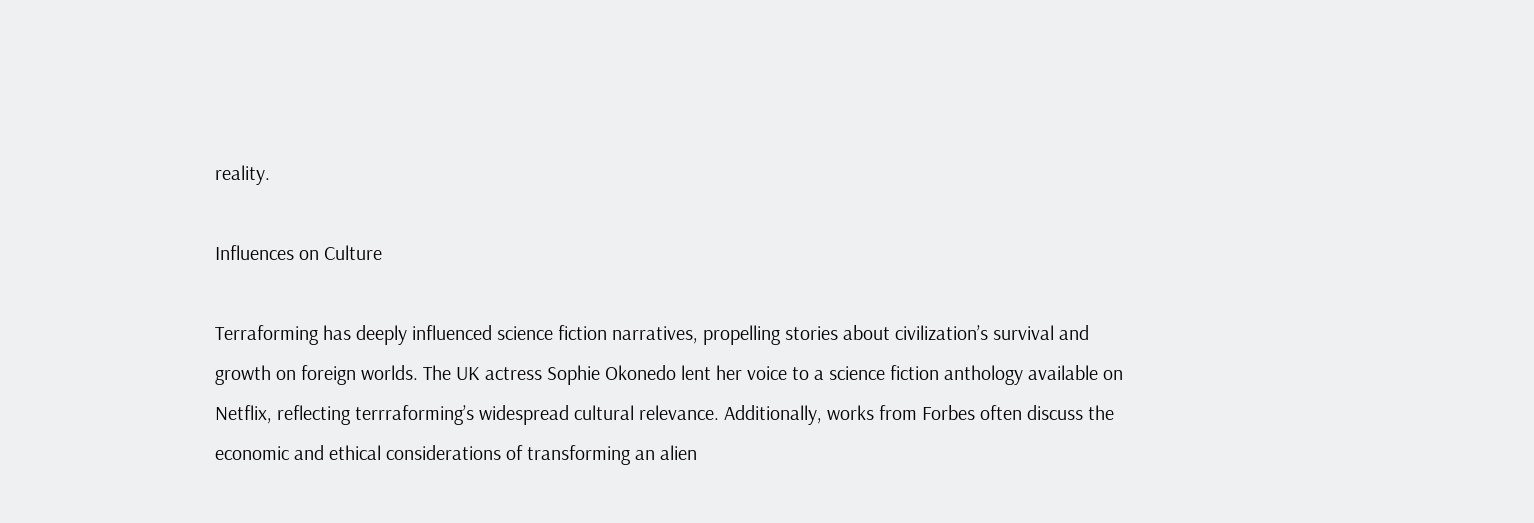reality.

Influences on Culture

Terraforming has deeply influenced science fiction narratives, propelling stories about civilization’s survival and growth on foreign worlds. The UK actress Sophie Okonedo lent her voice to a science fiction anthology available on Netflix, reflecting terrraforming’s widespread cultural relevance. Additionally, works from Forbes often discuss the economic and ethical considerations of transforming an alien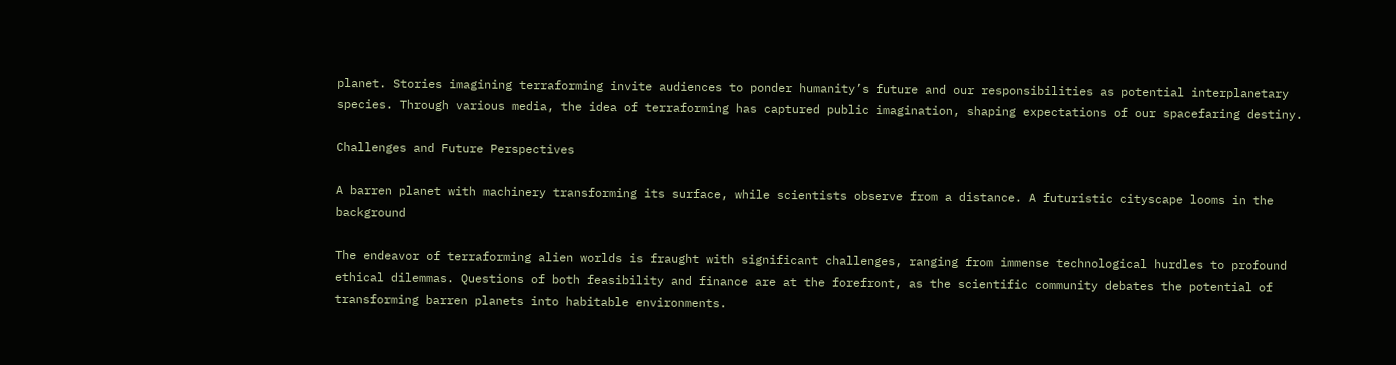planet. Stories imagining terraforming invite audiences to ponder humanity’s future and our responsibilities as potential interplanetary species. Through various media, the idea of terraforming has captured public imagination, shaping expectations of our spacefaring destiny.

Challenges and Future Perspectives

A barren planet with machinery transforming its surface, while scientists observe from a distance. A futuristic cityscape looms in the background

The endeavor of terraforming alien worlds is fraught with significant challenges, ranging from immense technological hurdles to profound ethical dilemmas. Questions of both feasibility and finance are at the forefront, as the scientific community debates the potential of transforming barren planets into habitable environments.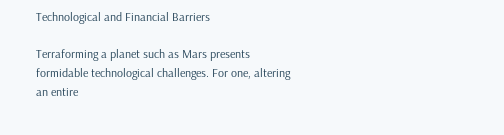Technological and Financial Barriers

Terraforming a planet such as Mars presents formidable technological challenges. For one, altering an entire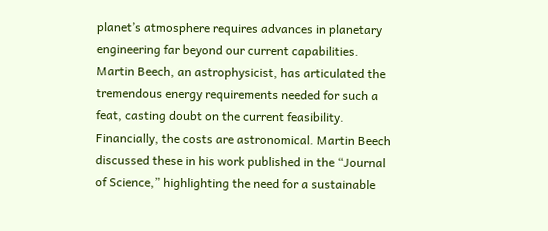planet’s atmosphere requires advances in planetary engineering far beyond our current capabilities. Martin Beech, an astrophysicist, has articulated the tremendous energy requirements needed for such a feat, casting doubt on the current feasibility. Financially, the costs are astronomical. Martin Beech discussed these in his work published in the “Journal of Science,” highlighting the need for a sustainable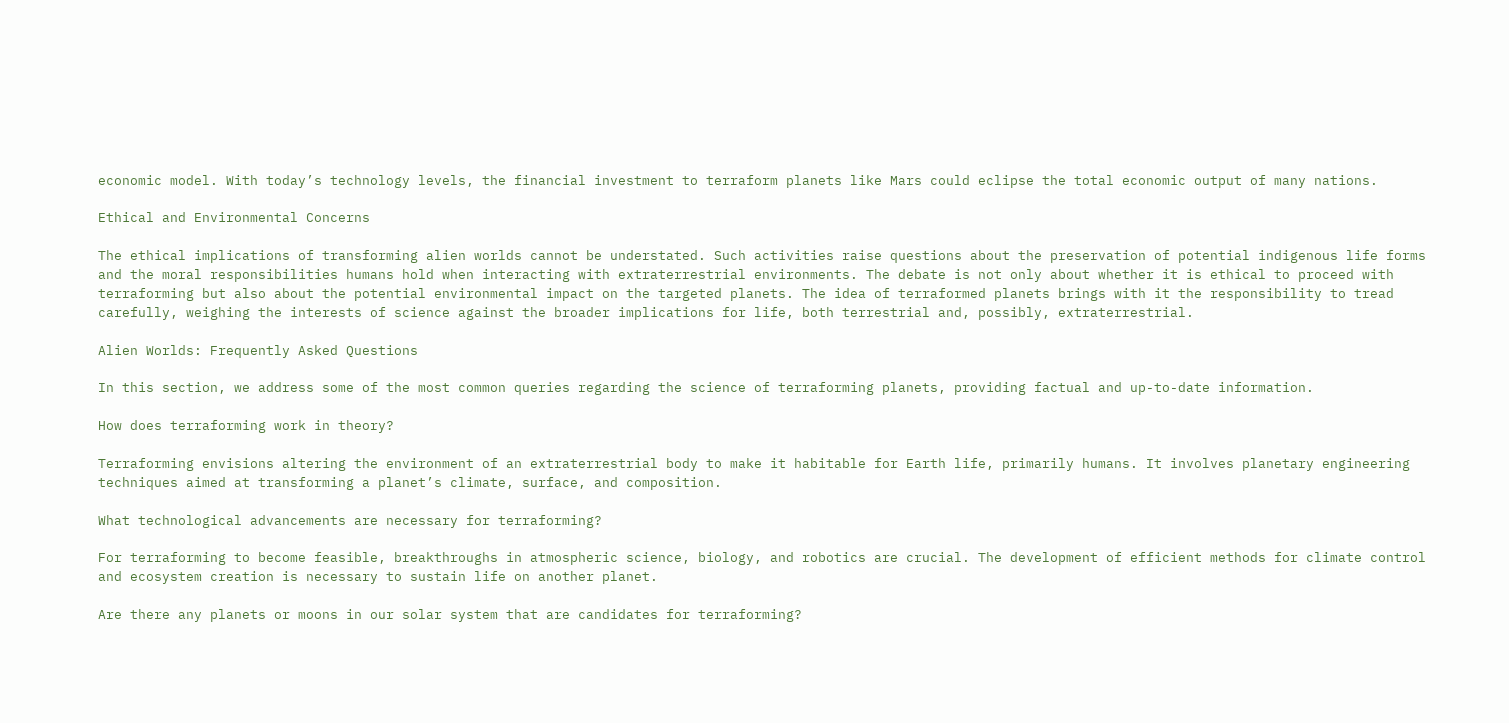economic model. With today’s technology levels, the financial investment to terraform planets like Mars could eclipse the total economic output of many nations.

Ethical and Environmental Concerns

The ethical implications of transforming alien worlds cannot be understated. Such activities raise questions about the preservation of potential indigenous life forms and the moral responsibilities humans hold when interacting with extraterrestrial environments. The debate is not only about whether it is ethical to proceed with terraforming but also about the potential environmental impact on the targeted planets. The idea of terraformed planets brings with it the responsibility to tread carefully, weighing the interests of science against the broader implications for life, both terrestrial and, possibly, extraterrestrial.

Alien Worlds: Frequently Asked Questions

In this section, we address some of the most common queries regarding the science of terraforming planets, providing factual and up-to-date information.

How does terraforming work in theory?

Terraforming envisions altering the environment of an extraterrestrial body to make it habitable for Earth life, primarily humans. It involves planetary engineering techniques aimed at transforming a planet’s climate, surface, and composition.

What technological advancements are necessary for terraforming?

For terraforming to become feasible, breakthroughs in atmospheric science, biology, and robotics are crucial. The development of efficient methods for climate control and ecosystem creation is necessary to sustain life on another planet.

Are there any planets or moons in our solar system that are candidates for terraforming?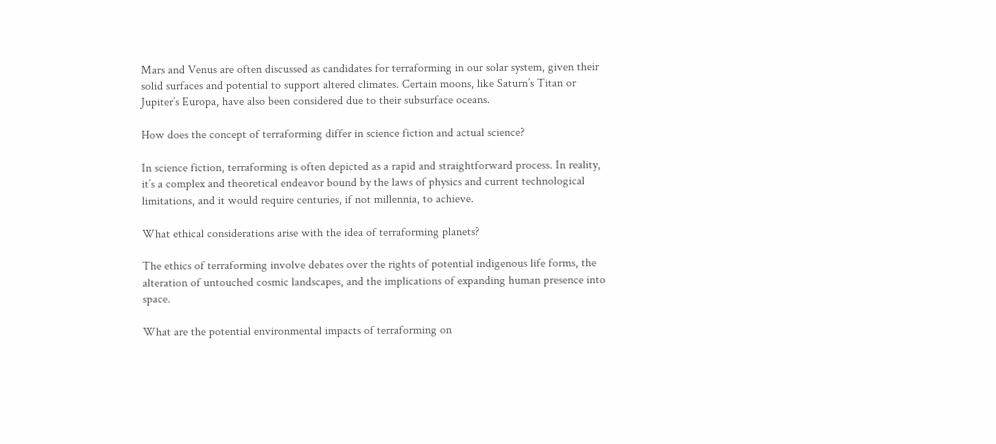Mars and Venus are often discussed as candidates for terraforming in our solar system, given their solid surfaces and potential to support altered climates. Certain moons, like Saturn’s Titan or Jupiter’s Europa, have also been considered due to their subsurface oceans.

How does the concept of terraforming differ in science fiction and actual science?

In science fiction, terraforming is often depicted as a rapid and straightforward process. In reality, it’s a complex and theoretical endeavor bound by the laws of physics and current technological limitations, and it would require centuries, if not millennia, to achieve.

What ethical considerations arise with the idea of terraforming planets?

The ethics of terraforming involve debates over the rights of potential indigenous life forms, the alteration of untouched cosmic landscapes, and the implications of expanding human presence into space.

What are the potential environmental impacts of terraforming on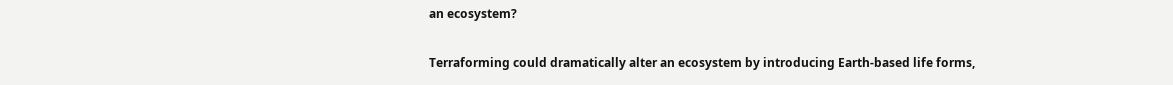an ecosystem?

Terraforming could dramatically alter an ecosystem by introducing Earth-based life forms,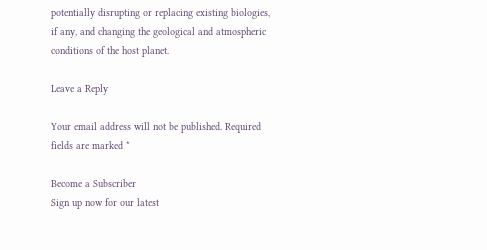potentially disrupting or replacing existing biologies, if any, and changing the geological and atmospheric conditions of the host planet.

Leave a Reply

Your email address will not be published. Required fields are marked *

Become a Subscriber
Sign up now for our latest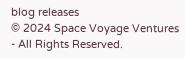blog releases
© 2024 Space Voyage Ventures - All Rights Reserved.